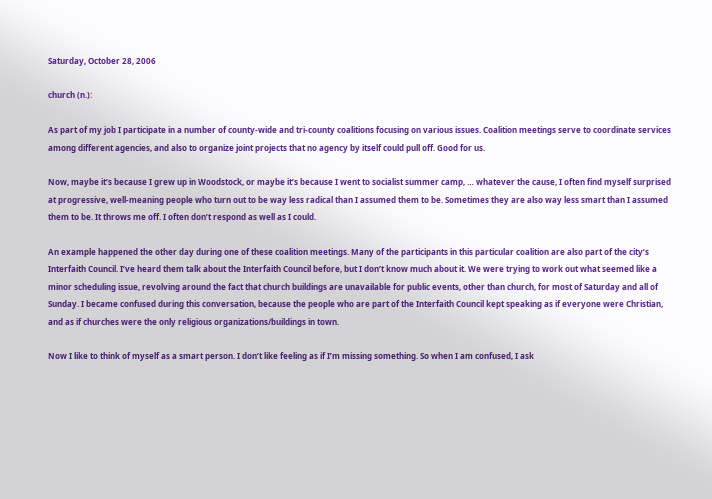Saturday, October 28, 2006

church (n.):

As part of my job I participate in a number of county-wide and tri-county coalitions focusing on various issues. Coalition meetings serve to coordinate services among different agencies, and also to organize joint projects that no agency by itself could pull off. Good for us.

Now, maybe it’s because I grew up in Woodstock, or maybe it’s because I went to socialist summer camp, … whatever the cause, I often find myself surprised at progressive, well-meaning people who turn out to be way less radical than I assumed them to be. Sometimes they are also way less smart than I assumed them to be. It throws me off. I often don’t respond as well as I could.

An example happened the other day during one of these coalition meetings. Many of the participants in this particular coalition are also part of the city’s Interfaith Council. I’ve heard them talk about the Interfaith Council before, but I don’t know much about it. We were trying to work out what seemed like a minor scheduling issue, revolving around the fact that church buildings are unavailable for public events, other than church, for most of Saturday and all of Sunday. I became confused during this conversation, because the people who are part of the Interfaith Council kept speaking as if everyone were Christian, and as if churches were the only religious organizations/buildings in town.

Now I like to think of myself as a smart person. I don’t like feeling as if I’m missing something. So when I am confused, I ask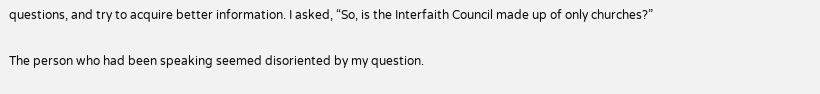questions, and try to acquire better information. I asked, “So, is the Interfaith Council made up of only churches?”

The person who had been speaking seemed disoriented by my question.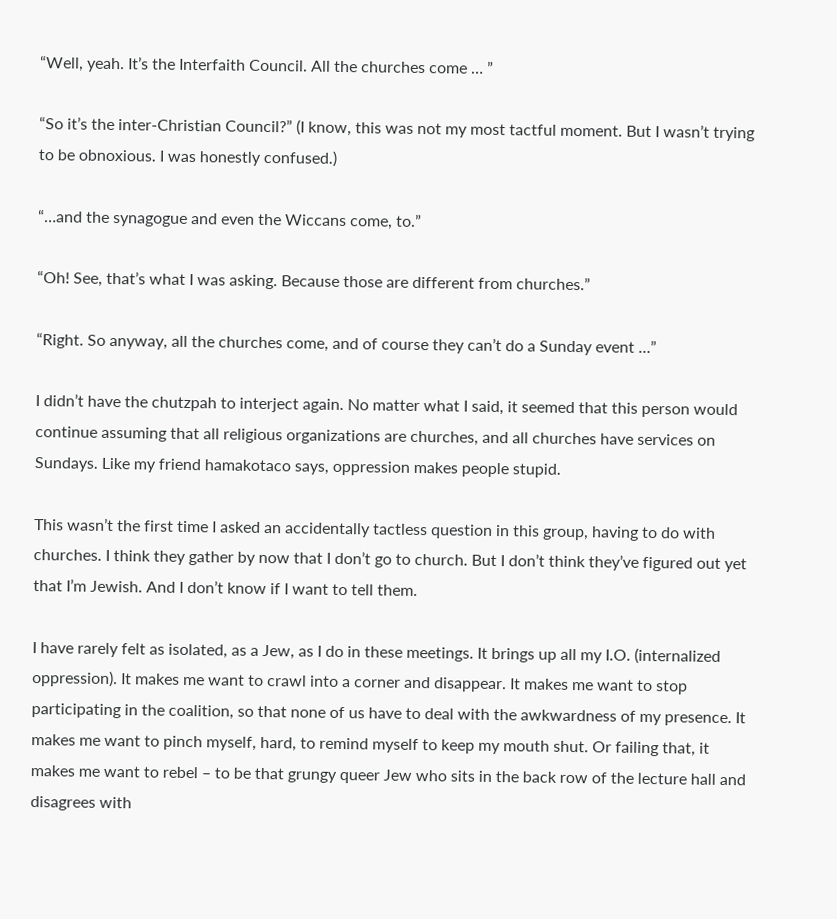“Well, yeah. It’s the Interfaith Council. All the churches come … ”

“So it’s the inter-Christian Council?” (I know, this was not my most tactful moment. But I wasn’t trying to be obnoxious. I was honestly confused.)

“…and the synagogue and even the Wiccans come, to.”

“Oh! See, that’s what I was asking. Because those are different from churches.”

“Right. So anyway, all the churches come, and of course they can’t do a Sunday event …”

I didn’t have the chutzpah to interject again. No matter what I said, it seemed that this person would continue assuming that all religious organizations are churches, and all churches have services on Sundays. Like my friend hamakotaco says, oppression makes people stupid.

This wasn’t the first time I asked an accidentally tactless question in this group, having to do with churches. I think they gather by now that I don’t go to church. But I don’t think they’ve figured out yet that I’m Jewish. And I don’t know if I want to tell them.

I have rarely felt as isolated, as a Jew, as I do in these meetings. It brings up all my I.O. (internalized oppression). It makes me want to crawl into a corner and disappear. It makes me want to stop participating in the coalition, so that none of us have to deal with the awkwardness of my presence. It makes me want to pinch myself, hard, to remind myself to keep my mouth shut. Or failing that, it makes me want to rebel – to be that grungy queer Jew who sits in the back row of the lecture hall and disagrees with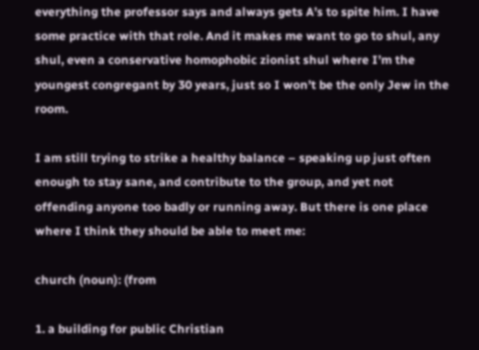everything the professor says and always gets A’s to spite him. I have some practice with that role. And it makes me want to go to shul, any shul, even a conservative homophobic zionist shul where I’m the youngest congregant by 30 years, just so I won’t be the only Jew in the room.

I am still trying to strike a healthy balance – speaking up just often enough to stay sane, and contribute to the group, and yet not offending anyone too badly or running away. But there is one place where I think they should be able to meet me:

church (noun): (from

1. a building for public Christian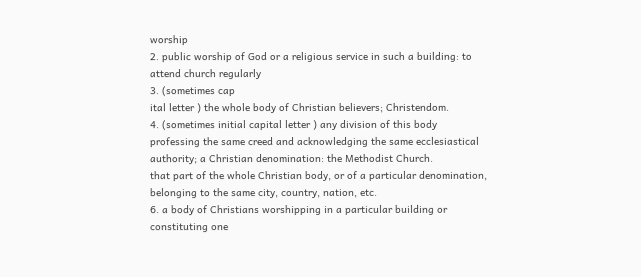worship
2. public worship of God or a religious service in such a building: to attend church regularly
3. (sometimes cap
ital letter ) the whole body of Christian believers; Christendom.
4. (sometimes initial capital letter ) any division of this body professing the same creed and acknowledging the same ecclesiastical authority; a Christian denomination: the Methodist Church.
that part of the whole Christian body, or of a particular denomination, belonging to the same city, country, nation, etc.
6. a body of Christians worshipping in a particular building or constituting one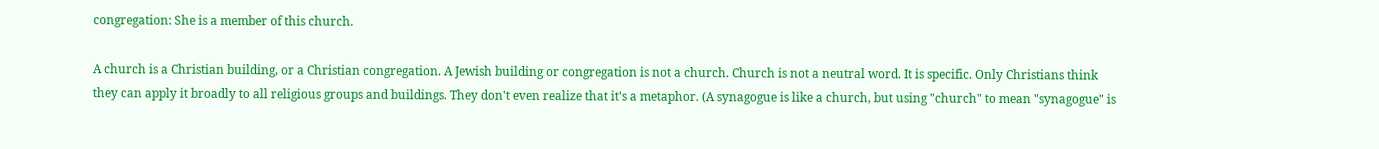congregation: She is a member of this church.

A church is a Christian building, or a Christian congregation. A Jewish building or congregation is not a church. Church is not a neutral word. It is specific. Only Christians think they can apply it broadly to all religious groups and buildings. They don't even realize that it's a metaphor. (A synagogue is like a church, but using "church" to mean "synagogue" is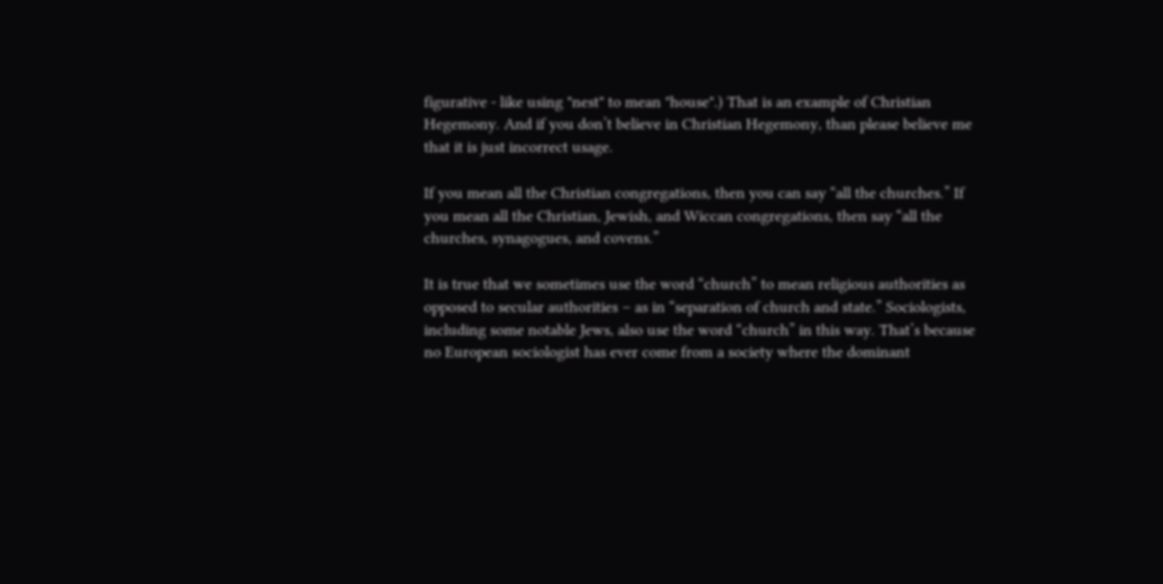figurative - like using "nest" to mean "house".) That is an example of Christian Hegemony. And if you don’t believe in Christian Hegemony, than please believe me that it is just incorrect usage.

If you mean all the Christian congregations, then you can say “all the churches.” If you mean all the Christian, Jewish, and Wiccan congregations, then say “all the churches, synagogues, and covens.”

It is true that we sometimes use the word “church” to mean religious authorities as opposed to secular authorities – as in “separation of church and state.” Sociologists, including some notable Jews, also use the word “church” in this way. That’s because no European sociologist has ever come from a society where the dominant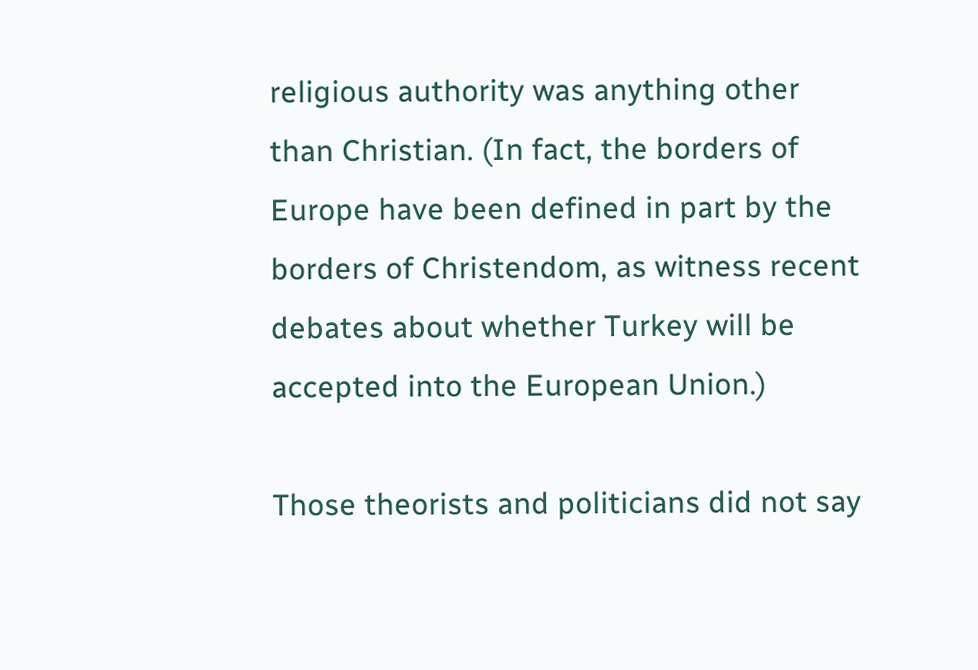religious authority was anything other than Christian. (In fact, the borders of Europe have been defined in part by the borders of Christendom, as witness recent debates about whether Turkey will be accepted into the European Union.)

Those theorists and politicians did not say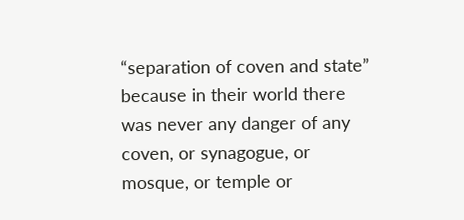“separation of coven and state” because in their world there was never any danger of any coven, or synagogue, or mosque, or temple or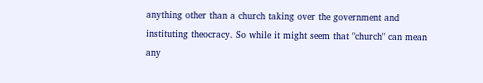anything other than a church taking over the government and instituting theocracy. So while it might seem that "church" can mean any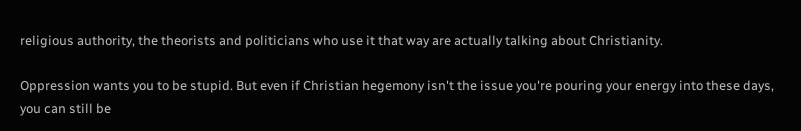religious authority, the theorists and politicians who use it that way are actually talking about Christianity.

Oppression wants you to be stupid. But even if Christian hegemony isn't the issue you're pouring your energy into these days, you can still be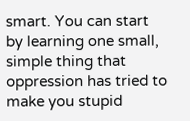smart. You can start by learning one small, simple thing that oppression has tried to make you stupid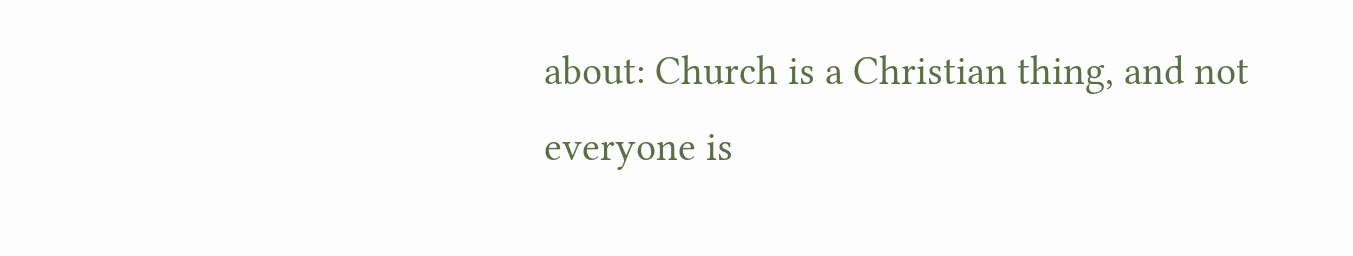about: Church is a Christian thing, and not everyone is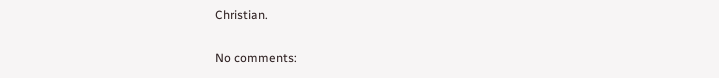Christian.

No comments: